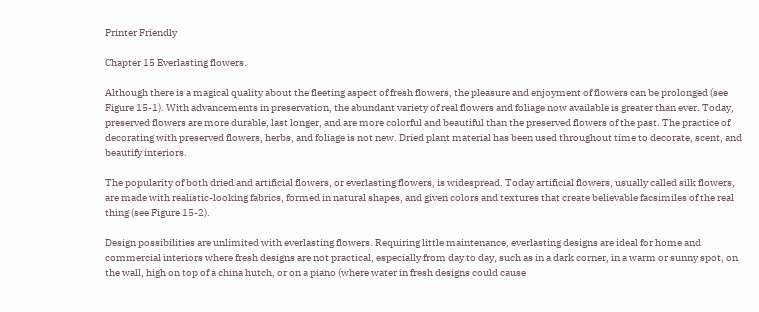Printer Friendly

Chapter 15 Everlasting flowers.

Although there is a magical quality about the fleeting aspect of fresh flowers, the pleasure and enjoyment of flowers can be prolonged (see Figure 15-1). With advancements in preservation, the abundant variety of real flowers and foliage now available is greater than ever. Today, preserved flowers are more durable, last longer, and are more colorful and beautiful than the preserved flowers of the past. The practice of decorating with preserved flowers, herbs, and foliage is not new. Dried plant material has been used throughout time to decorate, scent, and beautify interiors.

The popularity of both dried and artificial flowers, or everlasting flowers, is widespread. Today artificial flowers, usually called silk flowers, are made with realistic-looking fabrics, formed in natural shapes, and given colors and textures that create believable facsimiles of the real thing (see Figure 15-2).

Design possibilities are unlimited with everlasting flowers. Requiring little maintenance, everlasting designs are ideal for home and commercial interiors where fresh designs are not practical, especially from day to day, such as in a dark corner, in a warm or sunny spot, on the wall, high on top of a china hutch, or on a piano (where water in fresh designs could cause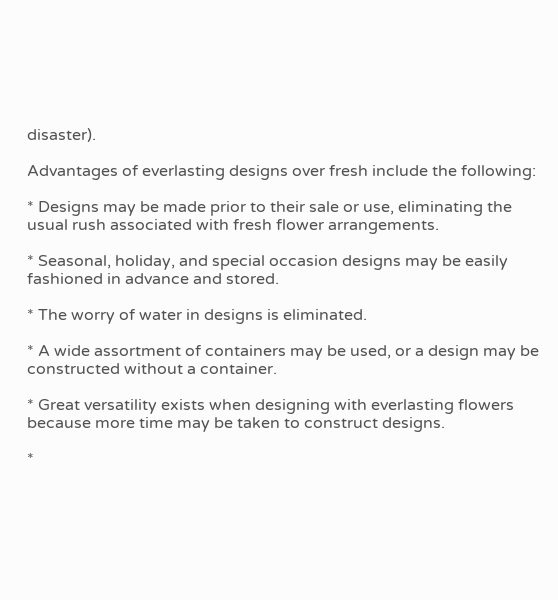disaster).

Advantages of everlasting designs over fresh include the following:

* Designs may be made prior to their sale or use, eliminating the usual rush associated with fresh flower arrangements.

* Seasonal, holiday, and special occasion designs may be easily fashioned in advance and stored.

* The worry of water in designs is eliminated.

* A wide assortment of containers may be used, or a design may be constructed without a container.

* Great versatility exists when designing with everlasting flowers because more time may be taken to construct designs.

*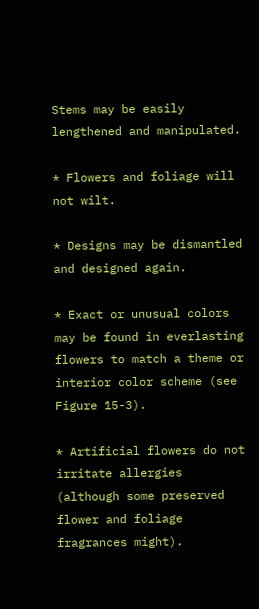Stems may be easily lengthened and manipulated.

* Flowers and foliage will not wilt.

* Designs may be dismantled and designed again.

* Exact or unusual colors may be found in everlasting flowers to match a theme or interior color scheme (see Figure 15-3).

* Artificial flowers do not irritate allergies (although some preserved flower and foliage fragrances might).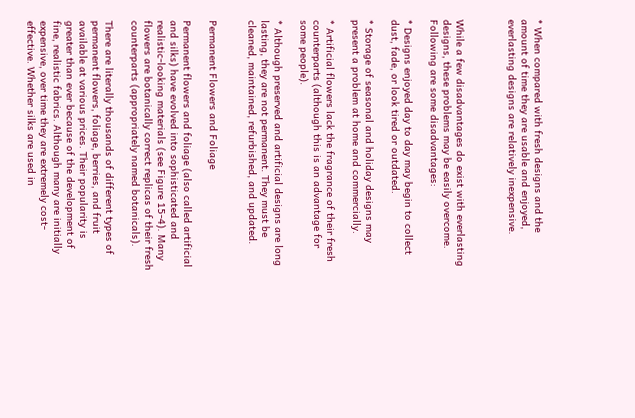* When compared with fresh designs and the amount of time they are usable and enjoyed, everlasting designs are relatively inexpensive.



While a few disadvantages do exist with everlasting designs, these problems may be easily overcome. Following are some disadvantages:

* Designs enjoyed day to day may begin to collect dust, fade, or look tired or outdated.

* Storage of seasonal and holiday designs may present a problem at home and commercially.

* Artificial flowers lack the fragrance of their fresh counterparts (although this is an advantage for some people).

* Although preserved and artificial designs are long lasting, they are not permanent. They must be cleaned, maintained, refurbished, and updated.


Permanent Flowers and Foliage

Permanent flowers and foliage (also called artificial and silks) have evolved into sophisticated and realistic-looking materials (see Figure 15-4). Many flowers are botanically correct replicas of their fresh counterparts (appropriately named botanicals).

There are literally thousands of different types of permanent flowers, foliage, berries, and fruit available at various prices. Their popularity is greater than ever because of the development of fine, realistic fabrics. Although many are initially expensive, over time they are extremely cost-effective. Whether silks are used in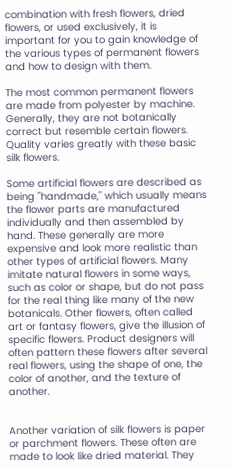combination with fresh flowers, dried flowers, or used exclusively, it is important for you to gain knowledge of the various types of permanent flowers and how to design with them.

The most common permanent flowers are made from polyester by machine. Generally, they are not botanically correct but resemble certain flowers. Quality varies greatly with these basic silk flowers.

Some artificial flowers are described as being "handmade," which usually means the flower parts are manufactured individually and then assembled by hand. These generally are more expensive and look more realistic than other types of artificial flowers. Many imitate natural flowers in some ways, such as color or shape, but do not pass for the real thing like many of the new botanicals. Other flowers, often called art or fantasy flowers, give the illusion of specific flowers. Product designers will often pattern these flowers after several real flowers, using the shape of one, the color of another, and the texture of another.


Another variation of silk flowers is paper or parchment flowers. These often are made to look like dried material. They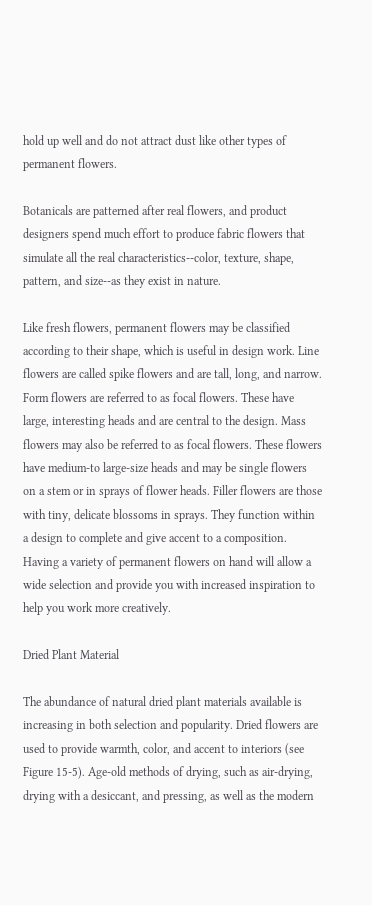hold up well and do not attract dust like other types of permanent flowers.

Botanicals are patterned after real flowers, and product designers spend much effort to produce fabric flowers that simulate all the real characteristics--color, texture, shape, pattern, and size--as they exist in nature.

Like fresh flowers, permanent flowers may be classified according to their shape, which is useful in design work. Line flowers are called spike flowers and are tall, long, and narrow. Form flowers are referred to as focal flowers. These have large, interesting heads and are central to the design. Mass flowers may also be referred to as focal flowers. These flowers have medium-to large-size heads and may be single flowers on a stem or in sprays of flower heads. Filler flowers are those with tiny, delicate blossoms in sprays. They function within a design to complete and give accent to a composition. Having a variety of permanent flowers on hand will allow a wide selection and provide you with increased inspiration to help you work more creatively.

Dried Plant Material

The abundance of natural dried plant materials available is increasing in both selection and popularity. Dried flowers are used to provide warmth, color, and accent to interiors (see Figure 15-5). Age-old methods of drying, such as air-drying, drying with a desiccant, and pressing, as well as the modern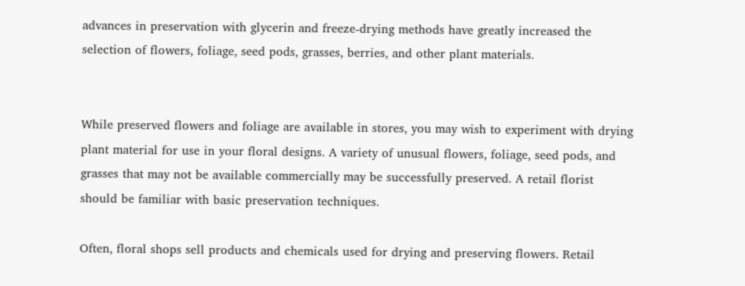advances in preservation with glycerin and freeze-drying methods have greatly increased the selection of flowers, foliage, seed pods, grasses, berries, and other plant materials.


While preserved flowers and foliage are available in stores, you may wish to experiment with drying plant material for use in your floral designs. A variety of unusual flowers, foliage, seed pods, and grasses that may not be available commercially may be successfully preserved. A retail florist should be familiar with basic preservation techniques.

Often, floral shops sell products and chemicals used for drying and preserving flowers. Retail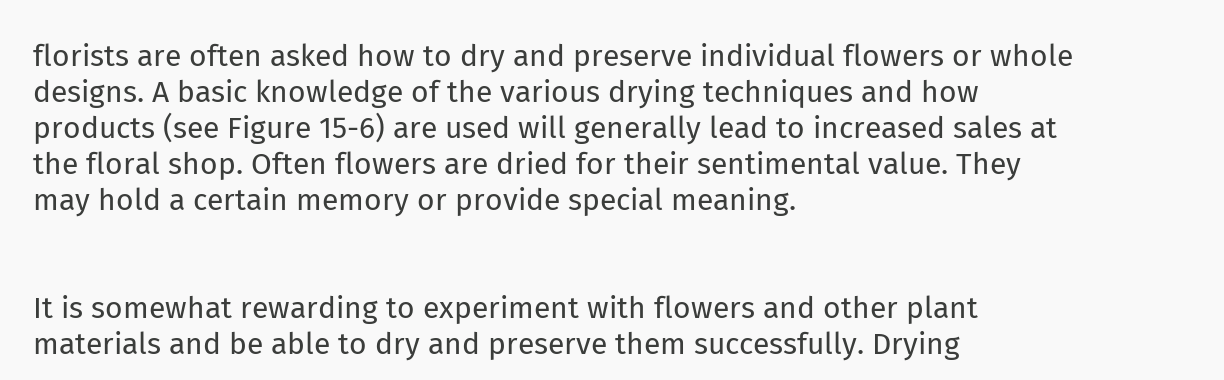florists are often asked how to dry and preserve individual flowers or whole designs. A basic knowledge of the various drying techniques and how products (see Figure 15-6) are used will generally lead to increased sales at the floral shop. Often flowers are dried for their sentimental value. They may hold a certain memory or provide special meaning.


It is somewhat rewarding to experiment with flowers and other plant materials and be able to dry and preserve them successfully. Drying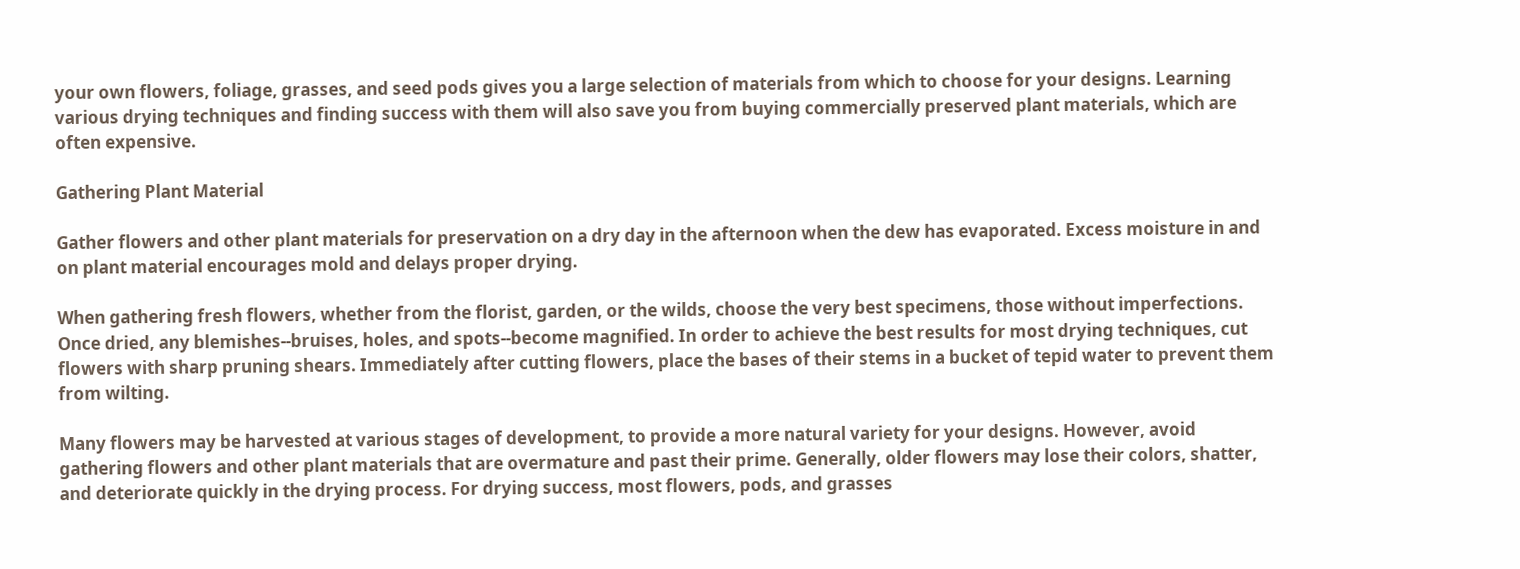your own flowers, foliage, grasses, and seed pods gives you a large selection of materials from which to choose for your designs. Learning various drying techniques and finding success with them will also save you from buying commercially preserved plant materials, which are often expensive.

Gathering Plant Material

Gather flowers and other plant materials for preservation on a dry day in the afternoon when the dew has evaporated. Excess moisture in and on plant material encourages mold and delays proper drying.

When gathering fresh flowers, whether from the florist, garden, or the wilds, choose the very best specimens, those without imperfections. Once dried, any blemishes--bruises, holes, and spots--become magnified. In order to achieve the best results for most drying techniques, cut flowers with sharp pruning shears. Immediately after cutting flowers, place the bases of their stems in a bucket of tepid water to prevent them from wilting.

Many flowers may be harvested at various stages of development, to provide a more natural variety for your designs. However, avoid gathering flowers and other plant materials that are overmature and past their prime. Generally, older flowers may lose their colors, shatter, and deteriorate quickly in the drying process. For drying success, most flowers, pods, and grasses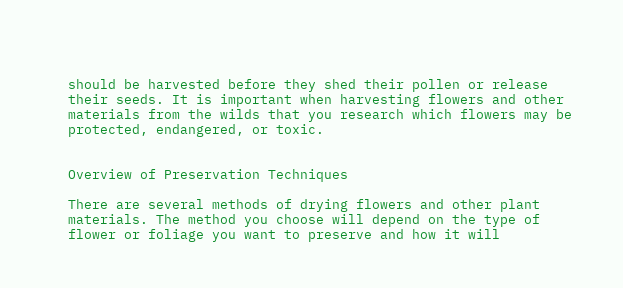should be harvested before they shed their pollen or release their seeds. It is important when harvesting flowers and other materials from the wilds that you research which flowers may be protected, endangered, or toxic.


Overview of Preservation Techniques

There are several methods of drying flowers and other plant materials. The method you choose will depend on the type of flower or foliage you want to preserve and how it will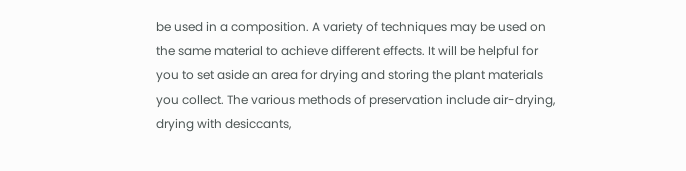be used in a composition. A variety of techniques may be used on the same material to achieve different effects. It will be helpful for you to set aside an area for drying and storing the plant materials you collect. The various methods of preservation include air-drying, drying with desiccants,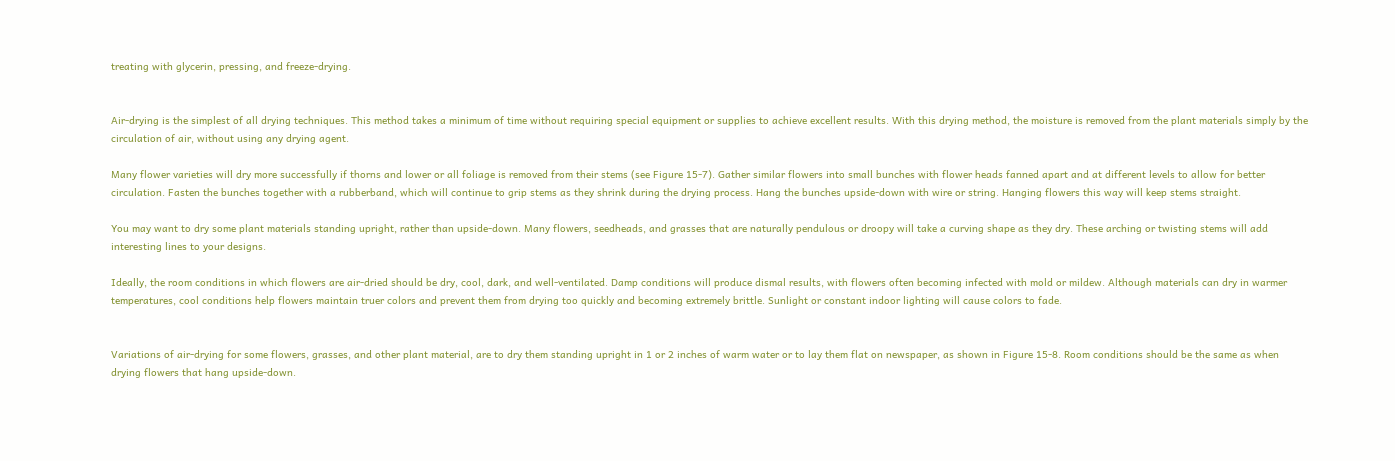treating with glycerin, pressing, and freeze-drying.


Air-drying is the simplest of all drying techniques. This method takes a minimum of time without requiring special equipment or supplies to achieve excellent results. With this drying method, the moisture is removed from the plant materials simply by the circulation of air, without using any drying agent.

Many flower varieties will dry more successfully if thorns and lower or all foliage is removed from their stems (see Figure 15-7). Gather similar flowers into small bunches with flower heads fanned apart and at different levels to allow for better circulation. Fasten the bunches together with a rubberband, which will continue to grip stems as they shrink during the drying process. Hang the bunches upside-down with wire or string. Hanging flowers this way will keep stems straight.

You may want to dry some plant materials standing upright, rather than upside-down. Many flowers, seedheads, and grasses that are naturally pendulous or droopy will take a curving shape as they dry. These arching or twisting stems will add interesting lines to your designs.

Ideally, the room conditions in which flowers are air-dried should be dry, cool, dark, and well-ventilated. Damp conditions will produce dismal results, with flowers often becoming infected with mold or mildew. Although materials can dry in warmer temperatures, cool conditions help flowers maintain truer colors and prevent them from drying too quickly and becoming extremely brittle. Sunlight or constant indoor lighting will cause colors to fade.


Variations of air-drying for some flowers, grasses, and other plant material, are to dry them standing upright in 1 or 2 inches of warm water or to lay them flat on newspaper, as shown in Figure 15-8. Room conditions should be the same as when drying flowers that hang upside-down.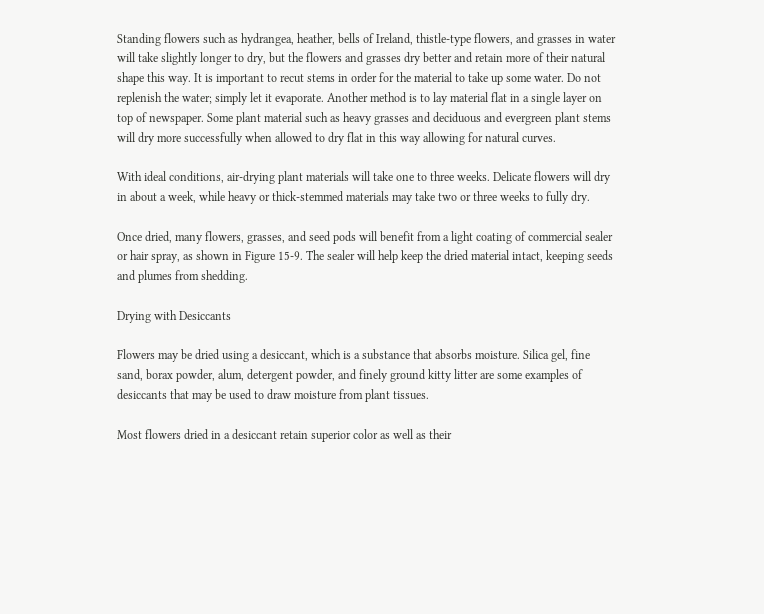Standing flowers such as hydrangea, heather, bells of Ireland, thistle-type flowers, and grasses in water will take slightly longer to dry, but the flowers and grasses dry better and retain more of their natural shape this way. It is important to recut stems in order for the material to take up some water. Do not replenish the water; simply let it evaporate. Another method is to lay material flat in a single layer on top of newspaper. Some plant material such as heavy grasses and deciduous and evergreen plant stems will dry more successfully when allowed to dry flat in this way allowing for natural curves.

With ideal conditions, air-drying plant materials will take one to three weeks. Delicate flowers will dry in about a week, while heavy or thick-stemmed materials may take two or three weeks to fully dry.

Once dried, many flowers, grasses, and seed pods will benefit from a light coating of commercial sealer or hair spray, as shown in Figure 15-9. The sealer will help keep the dried material intact, keeping seeds and plumes from shedding.

Drying with Desiccants

Flowers may be dried using a desiccant, which is a substance that absorbs moisture. Silica gel, fine sand, borax powder, alum, detergent powder, and finely ground kitty litter are some examples of desiccants that may be used to draw moisture from plant tissues.

Most flowers dried in a desiccant retain superior color as well as their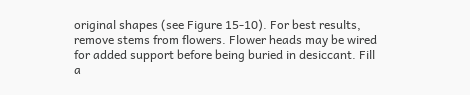original shapes (see Figure 15-10). For best results, remove stems from flowers. Flower heads may be wired for added support before being buried in desiccant. Fill a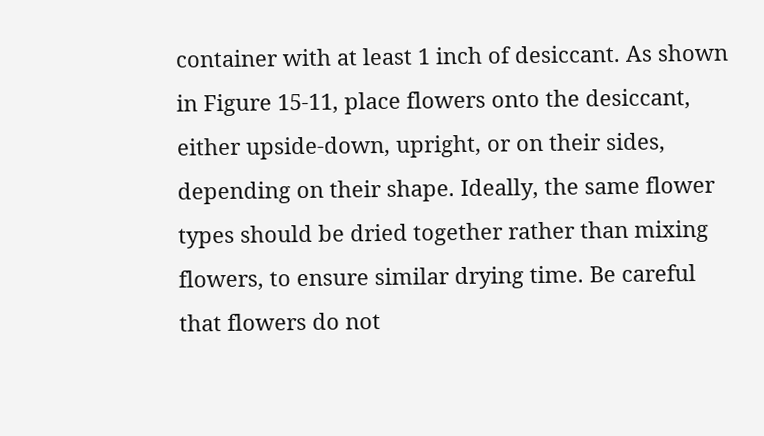container with at least 1 inch of desiccant. As shown in Figure 15-11, place flowers onto the desiccant, either upside-down, upright, or on their sides, depending on their shape. Ideally, the same flower types should be dried together rather than mixing flowers, to ensure similar drying time. Be careful that flowers do not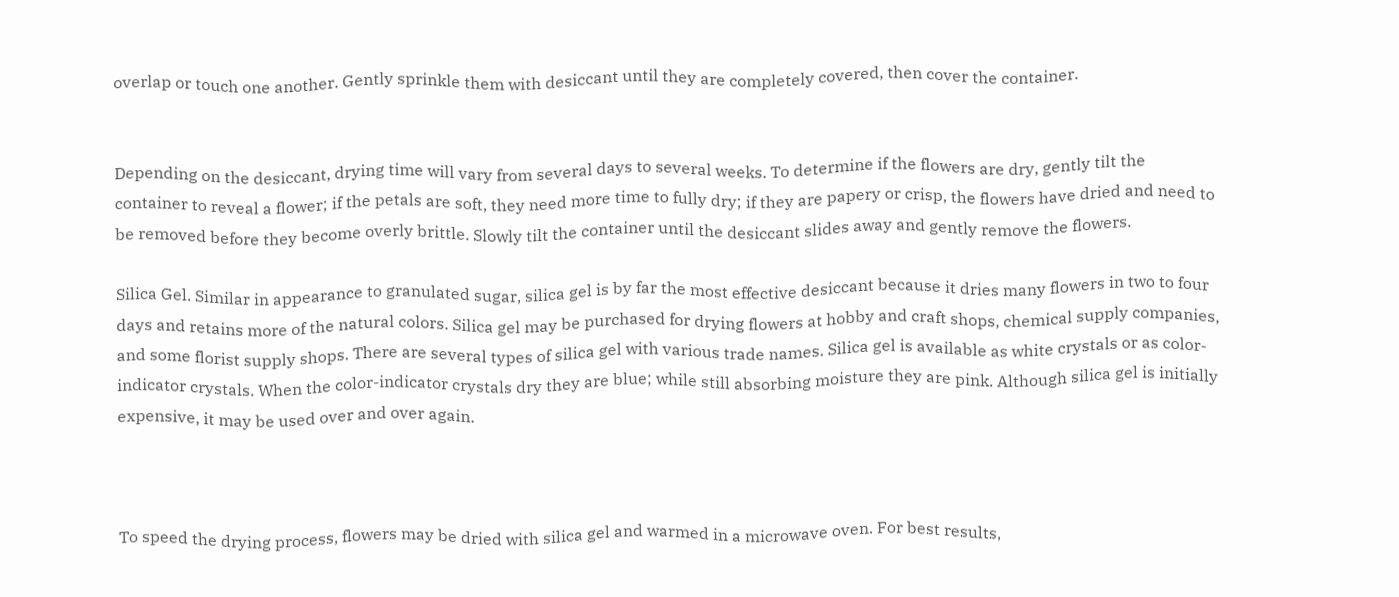overlap or touch one another. Gently sprinkle them with desiccant until they are completely covered, then cover the container.


Depending on the desiccant, drying time will vary from several days to several weeks. To determine if the flowers are dry, gently tilt the container to reveal a flower; if the petals are soft, they need more time to fully dry; if they are papery or crisp, the flowers have dried and need to be removed before they become overly brittle. Slowly tilt the container until the desiccant slides away and gently remove the flowers.

Silica Gel. Similar in appearance to granulated sugar, silica gel is by far the most effective desiccant because it dries many flowers in two to four days and retains more of the natural colors. Silica gel may be purchased for drying flowers at hobby and craft shops, chemical supply companies, and some florist supply shops. There are several types of silica gel with various trade names. Silica gel is available as white crystals or as color-indicator crystals. When the color-indicator crystals dry they are blue; while still absorbing moisture they are pink. Although silica gel is initially expensive, it may be used over and over again.



To speed the drying process, flowers may be dried with silica gel and warmed in a microwave oven. For best results,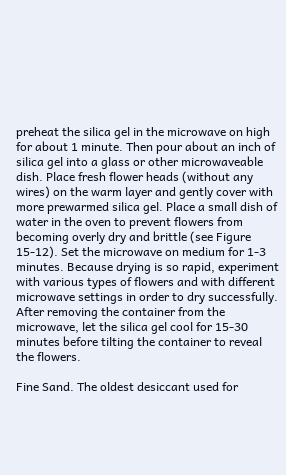preheat the silica gel in the microwave on high for about 1 minute. Then pour about an inch of silica gel into a glass or other microwaveable dish. Place fresh flower heads (without any wires) on the warm layer and gently cover with more prewarmed silica gel. Place a small dish of water in the oven to prevent flowers from becoming overly dry and brittle (see Figure 15-12). Set the microwave on medium for 1-3 minutes. Because drying is so rapid, experiment with various types of flowers and with different microwave settings in order to dry successfully. After removing the container from the microwave, let the silica gel cool for 15-30 minutes before tilting the container to reveal the flowers.

Fine Sand. The oldest desiccant used for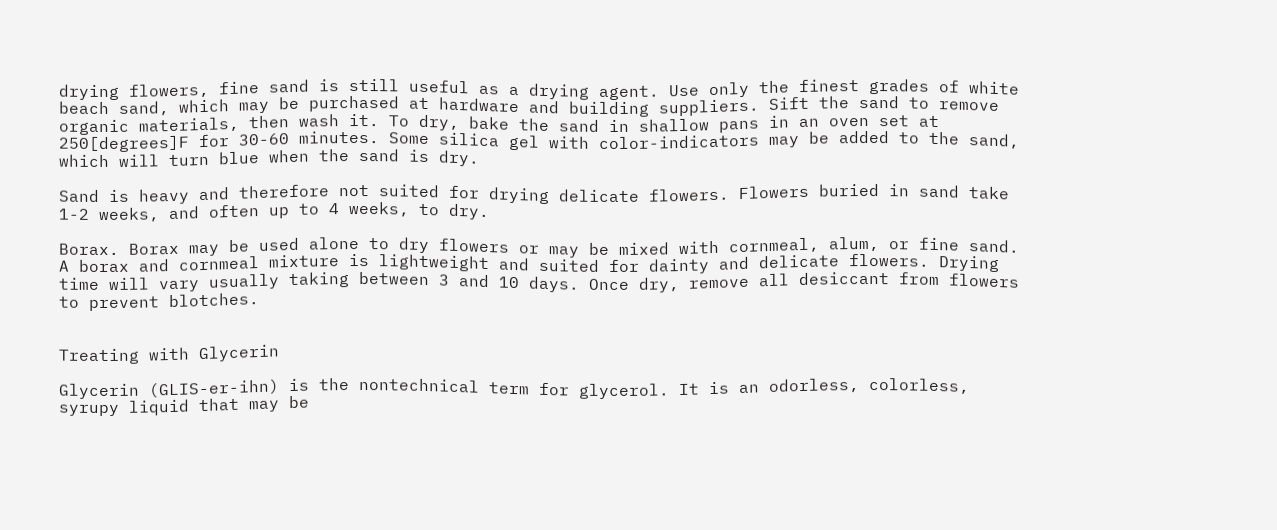drying flowers, fine sand is still useful as a drying agent. Use only the finest grades of white beach sand, which may be purchased at hardware and building suppliers. Sift the sand to remove organic materials, then wash it. To dry, bake the sand in shallow pans in an oven set at 250[degrees]F for 30-60 minutes. Some silica gel with color-indicators may be added to the sand, which will turn blue when the sand is dry.

Sand is heavy and therefore not suited for drying delicate flowers. Flowers buried in sand take 1-2 weeks, and often up to 4 weeks, to dry.

Borax. Borax may be used alone to dry flowers or may be mixed with cornmeal, alum, or fine sand. A borax and cornmeal mixture is lightweight and suited for dainty and delicate flowers. Drying time will vary usually taking between 3 and 10 days. Once dry, remove all desiccant from flowers to prevent blotches.


Treating with Glycerin

Glycerin (GLIS-er-ihn) is the nontechnical term for glycerol. It is an odorless, colorless, syrupy liquid that may be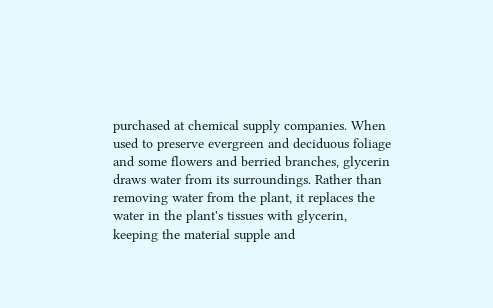purchased at chemical supply companies. When used to preserve evergreen and deciduous foliage and some flowers and berried branches, glycerin draws water from its surroundings. Rather than removing water from the plant, it replaces the water in the plant's tissues with glycerin, keeping the material supple and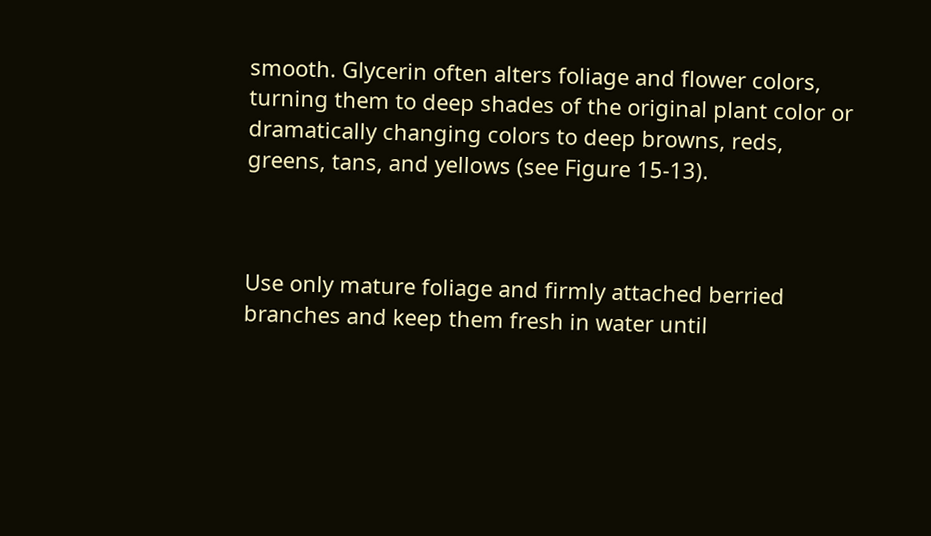smooth. Glycerin often alters foliage and flower colors, turning them to deep shades of the original plant color or dramatically changing colors to deep browns, reds, greens, tans, and yellows (see Figure 15-13).



Use only mature foliage and firmly attached berried branches and keep them fresh in water until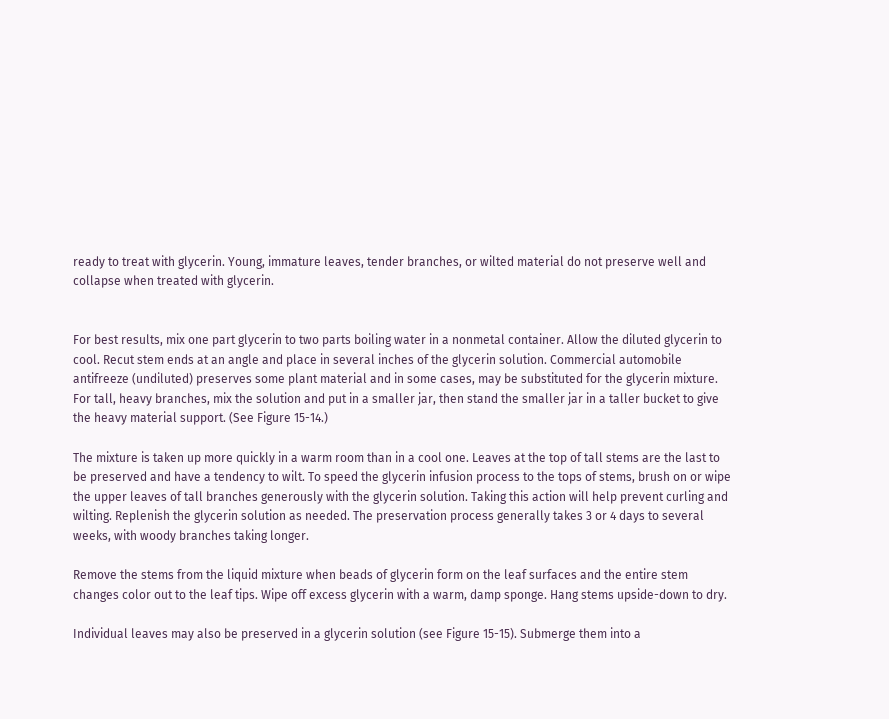ready to treat with glycerin. Young, immature leaves, tender branches, or wilted material do not preserve well and collapse when treated with glycerin.


For best results, mix one part glycerin to two parts boiling water in a nonmetal container. Allow the diluted glycerin to cool. Recut stem ends at an angle and place in several inches of the glycerin solution. Commercial automobile antifreeze (undiluted) preserves some plant material and in some cases, may be substituted for the glycerin mixture. For tall, heavy branches, mix the solution and put in a smaller jar, then stand the smaller jar in a taller bucket to give the heavy material support. (See Figure 15-14.)

The mixture is taken up more quickly in a warm room than in a cool one. Leaves at the top of tall stems are the last to be preserved and have a tendency to wilt. To speed the glycerin infusion process to the tops of stems, brush on or wipe the upper leaves of tall branches generously with the glycerin solution. Taking this action will help prevent curling and wilting. Replenish the glycerin solution as needed. The preservation process generally takes 3 or 4 days to several weeks, with woody branches taking longer.

Remove the stems from the liquid mixture when beads of glycerin form on the leaf surfaces and the entire stem changes color out to the leaf tips. Wipe off excess glycerin with a warm, damp sponge. Hang stems upside-down to dry.

Individual leaves may also be preserved in a glycerin solution (see Figure 15-15). Submerge them into a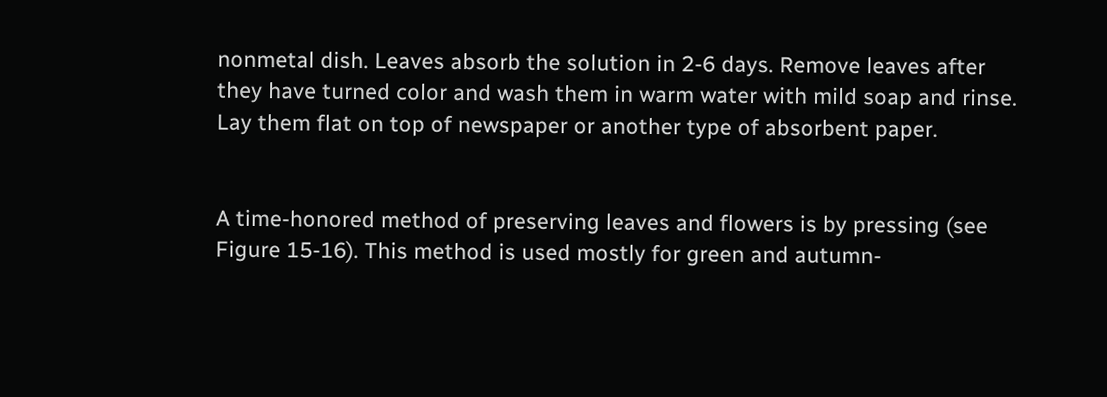nonmetal dish. Leaves absorb the solution in 2-6 days. Remove leaves after they have turned color and wash them in warm water with mild soap and rinse. Lay them flat on top of newspaper or another type of absorbent paper.


A time-honored method of preserving leaves and flowers is by pressing (see Figure 15-16). This method is used mostly for green and autumn-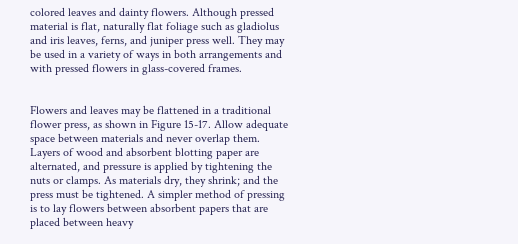colored leaves and dainty flowers. Although pressed material is flat, naturally flat foliage such as gladiolus and iris leaves, ferns, and juniper press well. They may be used in a variety of ways in both arrangements and with pressed flowers in glass-covered frames.


Flowers and leaves may be flattened in a traditional flower press, as shown in Figure 15-17. Allow adequate space between materials and never overlap them. Layers of wood and absorbent blotting paper are alternated, and pressure is applied by tightening the nuts or clamps. As materials dry, they shrink; and the press must be tightened. A simpler method of pressing is to lay flowers between absorbent papers that are placed between heavy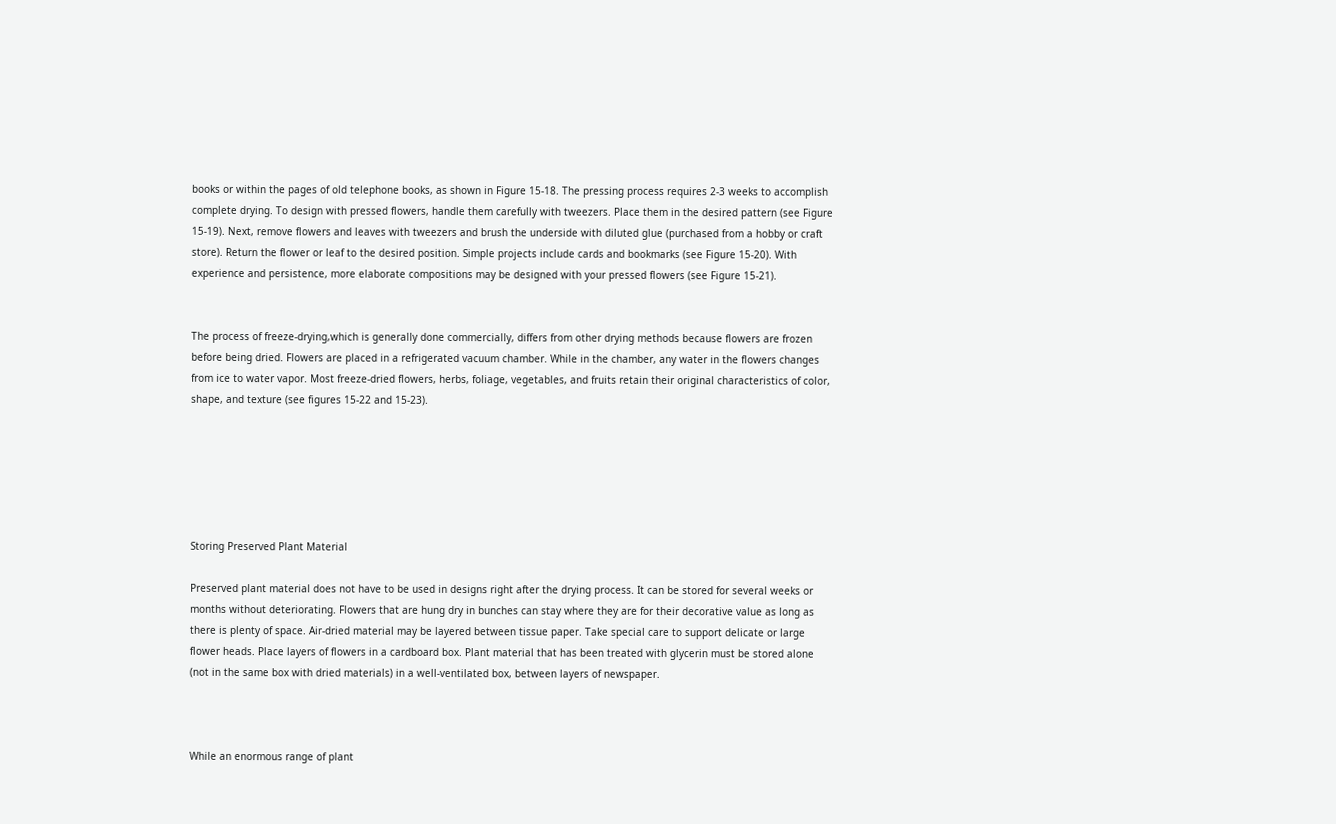books or within the pages of old telephone books, as shown in Figure 15-18. The pressing process requires 2-3 weeks to accomplish complete drying. To design with pressed flowers, handle them carefully with tweezers. Place them in the desired pattern (see Figure 15-19). Next, remove flowers and leaves with tweezers and brush the underside with diluted glue (purchased from a hobby or craft store). Return the flower or leaf to the desired position. Simple projects include cards and bookmarks (see Figure 15-20). With experience and persistence, more elaborate compositions may be designed with your pressed flowers (see Figure 15-21).


The process of freeze-drying,which is generally done commercially, differs from other drying methods because flowers are frozen before being dried. Flowers are placed in a refrigerated vacuum chamber. While in the chamber, any water in the flowers changes from ice to water vapor. Most freeze-dried flowers, herbs, foliage, vegetables, and fruits retain their original characteristics of color, shape, and texture (see figures 15-22 and 15-23).






Storing Preserved Plant Material

Preserved plant material does not have to be used in designs right after the drying process. It can be stored for several weeks or months without deteriorating. Flowers that are hung dry in bunches can stay where they are for their decorative value as long as there is plenty of space. Air-dried material may be layered between tissue paper. Take special care to support delicate or large flower heads. Place layers of flowers in a cardboard box. Plant material that has been treated with glycerin must be stored alone (not in the same box with dried materials) in a well-ventilated box, between layers of newspaper.



While an enormous range of plant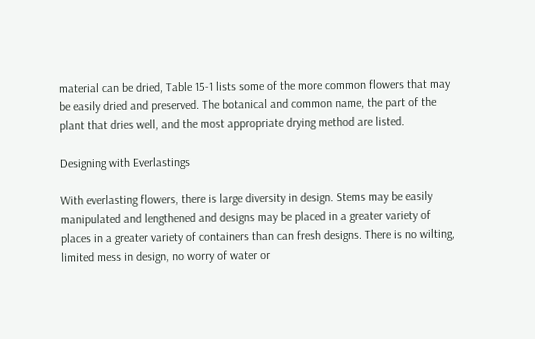material can be dried, Table 15-1 lists some of the more common flowers that may be easily dried and preserved. The botanical and common name, the part of the plant that dries well, and the most appropriate drying method are listed.

Designing with Everlastings

With everlasting flowers, there is large diversity in design. Stems may be easily manipulated and lengthened and designs may be placed in a greater variety of places in a greater variety of containers than can fresh designs. There is no wilting, limited mess in design, no worry of water or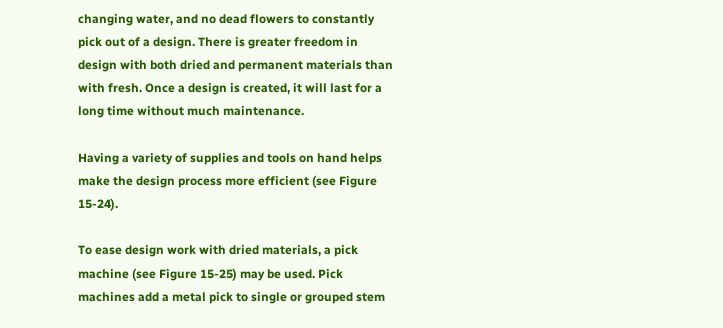changing water, and no dead flowers to constantly pick out of a design. There is greater freedom in design with both dried and permanent materials than with fresh. Once a design is created, it will last for a long time without much maintenance.

Having a variety of supplies and tools on hand helps make the design process more efficient (see Figure 15-24).

To ease design work with dried materials, a pick machine (see Figure 15-25) may be used. Pick machines add a metal pick to single or grouped stem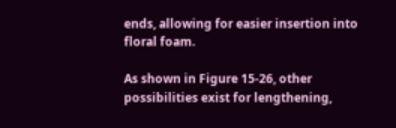ends, allowing for easier insertion into floral foam.

As shown in Figure 15-26, other possibilities exist for lengthening,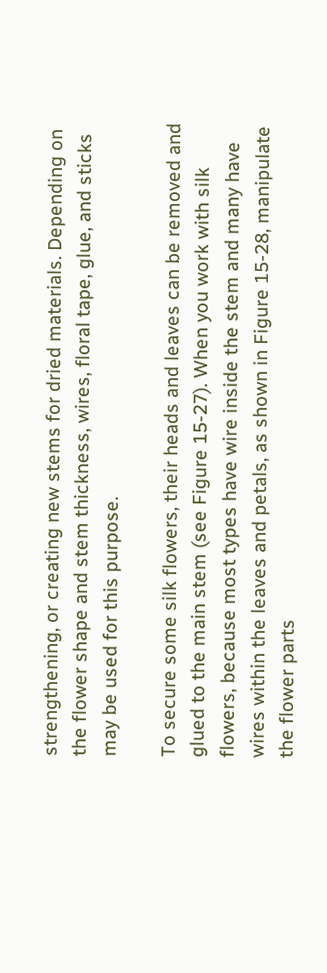strengthening, or creating new stems for dried materials. Depending on the flower shape and stem thickness, wires, floral tape, glue, and sticks may be used for this purpose.

To secure some silk flowers, their heads and leaves can be removed and glued to the main stem (see Figure 15-27). When you work with silk flowers, because most types have wire inside the stem and many have wires within the leaves and petals, as shown in Figure 15-28, manipulate the flower parts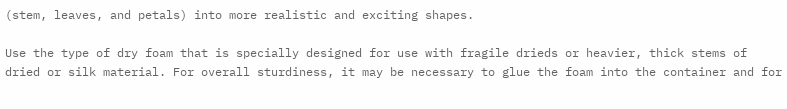(stem, leaves, and petals) into more realistic and exciting shapes.

Use the type of dry foam that is specially designed for use with fragile drieds or heavier, thick stems of dried or silk material. For overall sturdiness, it may be necessary to glue the foam into the container and for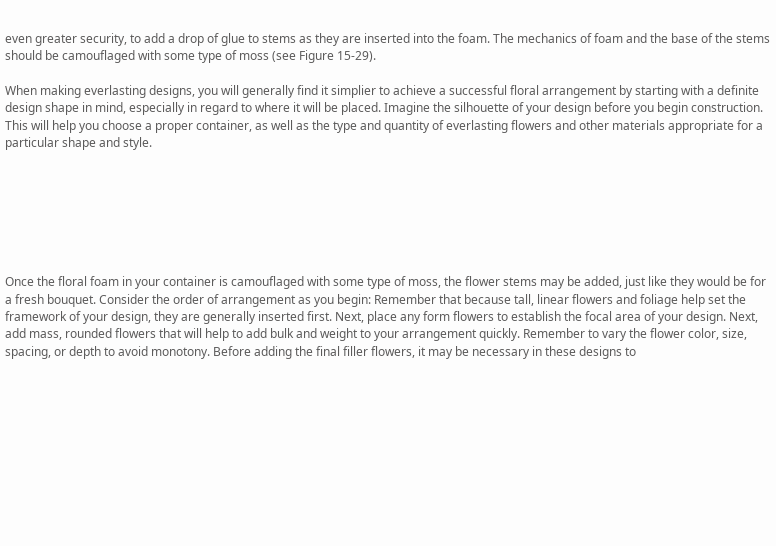even greater security, to add a drop of glue to stems as they are inserted into the foam. The mechanics of foam and the base of the stems should be camouflaged with some type of moss (see Figure 15-29).

When making everlasting designs, you will generally find it simplier to achieve a successful floral arrangement by starting with a definite design shape in mind, especially in regard to where it will be placed. Imagine the silhouette of your design before you begin construction. This will help you choose a proper container, as well as the type and quantity of everlasting flowers and other materials appropriate for a particular shape and style.







Once the floral foam in your container is camouflaged with some type of moss, the flower stems may be added, just like they would be for a fresh bouquet. Consider the order of arrangement as you begin: Remember that because tall, linear flowers and foliage help set the framework of your design, they are generally inserted first. Next, place any form flowers to establish the focal area of your design. Next, add mass, rounded flowers that will help to add bulk and weight to your arrangement quickly. Remember to vary the flower color, size, spacing, or depth to avoid monotony. Before adding the final filler flowers, it may be necessary in these designs to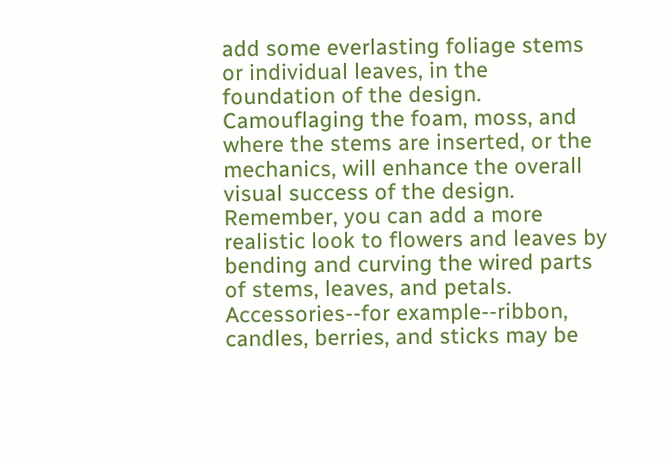add some everlasting foliage stems or individual leaves, in the foundation of the design. Camouflaging the foam, moss, and where the stems are inserted, or the mechanics, will enhance the overall visual success of the design. Remember, you can add a more realistic look to flowers and leaves by bending and curving the wired parts of stems, leaves, and petals. Accessories--for example--ribbon, candles, berries, and sticks may be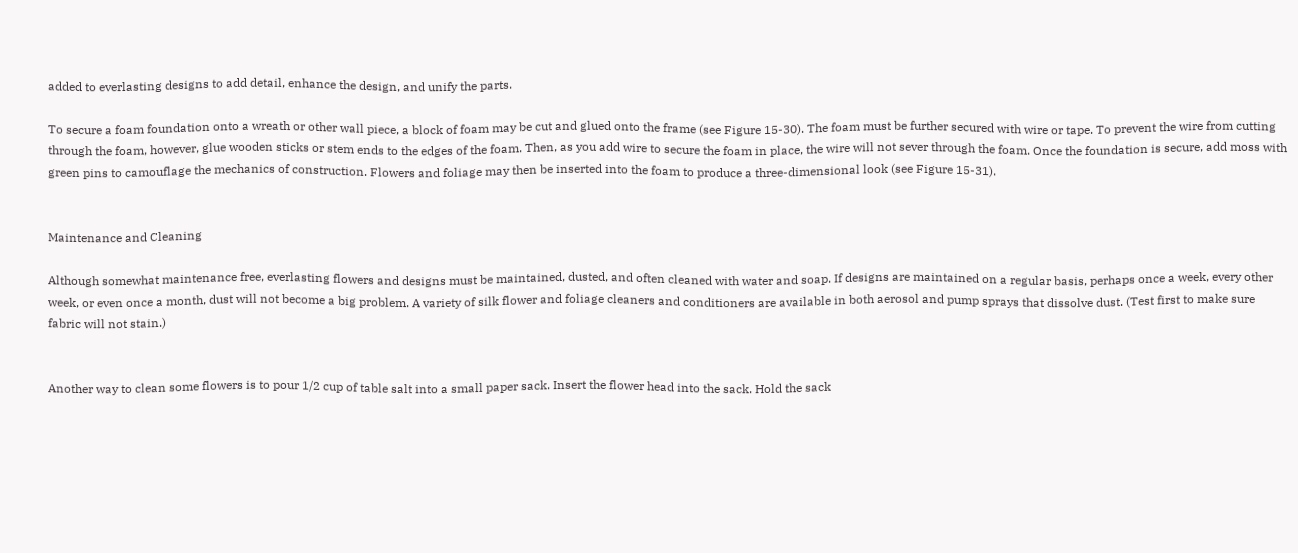added to everlasting designs to add detail, enhance the design, and unify the parts.

To secure a foam foundation onto a wreath or other wall piece, a block of foam may be cut and glued onto the frame (see Figure 15-30). The foam must be further secured with wire or tape. To prevent the wire from cutting through the foam, however, glue wooden sticks or stem ends to the edges of the foam. Then, as you add wire to secure the foam in place, the wire will not sever through the foam. Once the foundation is secure, add moss with green pins to camouflage the mechanics of construction. Flowers and foliage may then be inserted into the foam to produce a three-dimensional look (see Figure 15-31).


Maintenance and Cleaning

Although somewhat maintenance free, everlasting flowers and designs must be maintained, dusted, and often cleaned with water and soap. If designs are maintained on a regular basis, perhaps once a week, every other week, or even once a month, dust will not become a big problem. A variety of silk flower and foliage cleaners and conditioners are available in both aerosol and pump sprays that dissolve dust. (Test first to make sure fabric will not stain.)


Another way to clean some flowers is to pour 1/2 cup of table salt into a small paper sack. Insert the flower head into the sack. Hold the sack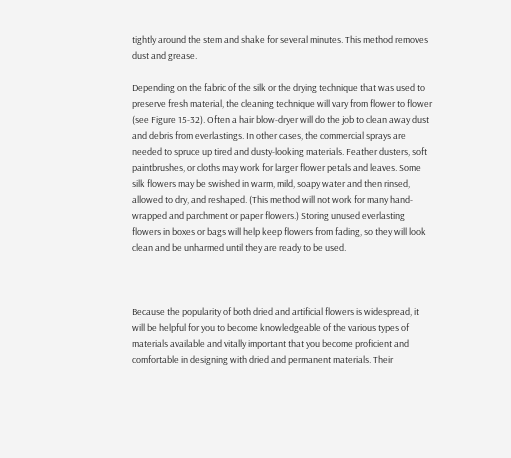tightly around the stem and shake for several minutes. This method removes dust and grease.

Depending on the fabric of the silk or the drying technique that was used to preserve fresh material, the cleaning technique will vary from flower to flower (see Figure 15-32). Often a hair blow-dryer will do the job to clean away dust and debris from everlastings. In other cases, the commercial sprays are needed to spruce up tired and dusty-looking materials. Feather dusters, soft paintbrushes, or cloths may work for larger flower petals and leaves. Some silk flowers may be swished in warm, mild, soapy water and then rinsed, allowed to dry, and reshaped. (This method will not work for many hand-wrapped and parchment or paper flowers.) Storing unused everlasting flowers in boxes or bags will help keep flowers from fading, so they will look clean and be unharmed until they are ready to be used.



Because the popularity of both dried and artificial flowers is widespread, it will be helpful for you to become knowledgeable of the various types of materials available and vitally important that you become proficient and comfortable in designing with dried and permanent materials. Their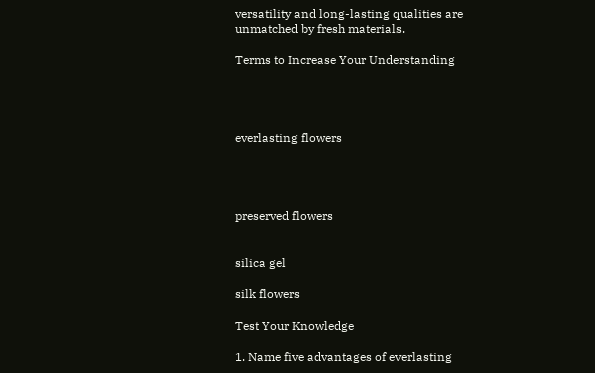versatility and long-lasting qualities are unmatched by fresh materials.

Terms to Increase Your Understanding




everlasting flowers




preserved flowers


silica gel

silk flowers

Test Your Knowledge

1. Name five advantages of everlasting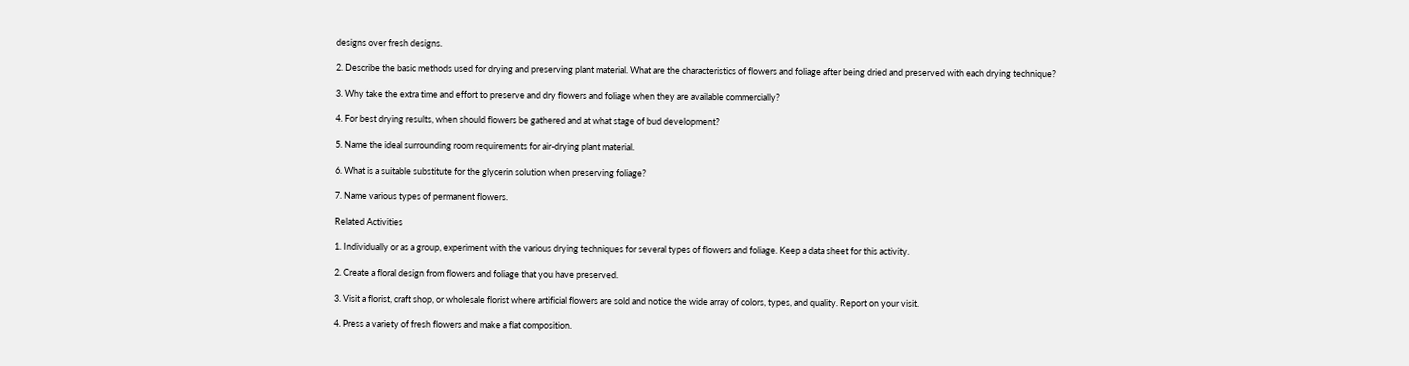designs over fresh designs.

2. Describe the basic methods used for drying and preserving plant material. What are the characteristics of flowers and foliage after being dried and preserved with each drying technique?

3. Why take the extra time and effort to preserve and dry flowers and foliage when they are available commercially?

4. For best drying results, when should flowers be gathered and at what stage of bud development?

5. Name the ideal surrounding room requirements for air-drying plant material.

6. What is a suitable substitute for the glycerin solution when preserving foliage?

7. Name various types of permanent flowers.

Related Activities

1. Individually or as a group, experiment with the various drying techniques for several types of flowers and foliage. Keep a data sheet for this activity.

2. Create a floral design from flowers and foliage that you have preserved.

3. Visit a florist, craft shop, or wholesale florist where artificial flowers are sold and notice the wide array of colors, types, and quality. Report on your visit.

4. Press a variety of fresh flowers and make a flat composition.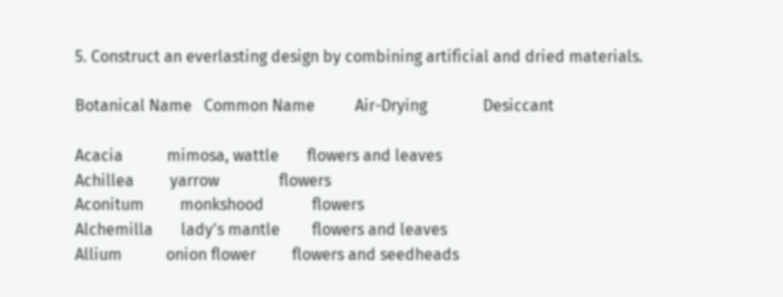5. Construct an everlasting design by combining artificial and dried materials.

Botanical Name   Common Name          Air-Drying              Desiccant

Acacia           mimosa, wattle       flowers and leaves
Achillea         yarrow               flowers
Aconitum         monkshood            flowers
Alchemilla       lady's mantle        flowers and leaves
Allium           onion flower         flowers and seedheads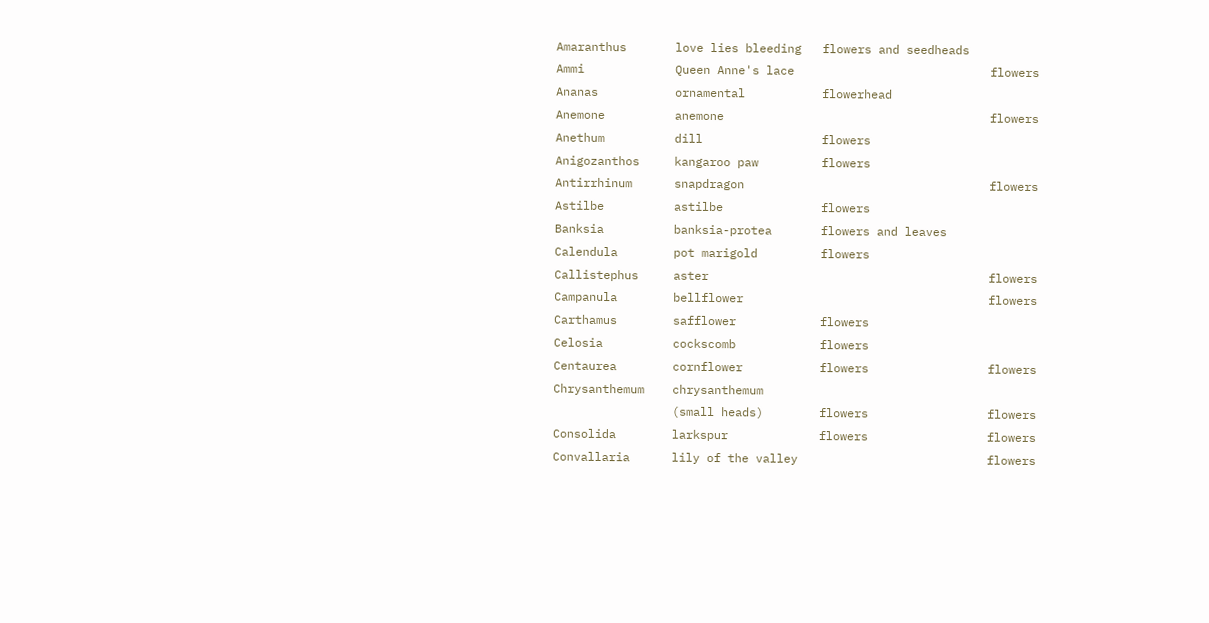Amaranthus       love lies bleeding   flowers and seedheads
Ammi             Queen Anne's lace                            flowers
Ananas           ornamental           flowerhead
Anemone          anemone                                      flowers
Anethum          dill                 flowers
Anigozanthos     kangaroo paw         flowers
Antirrhinum      snapdragon                                   flowers
Astilbe          astilbe              flowers
Banksia          banksia-protea       flowers and leaves
Calendula        pot marigold         flowers
Callistephus     aster                                        flowers
Campanula        bellflower                                   flowers
Carthamus        safflower            flowers
Celosia          cockscomb            flowers
Centaurea        cornflower           flowers                 flowers
Chrysanthemum    chrysanthemum
                 (small heads)        flowers                 flowers
Consolida        larkspur             flowers                 flowers
Convallaria      lily of the valley                           flowers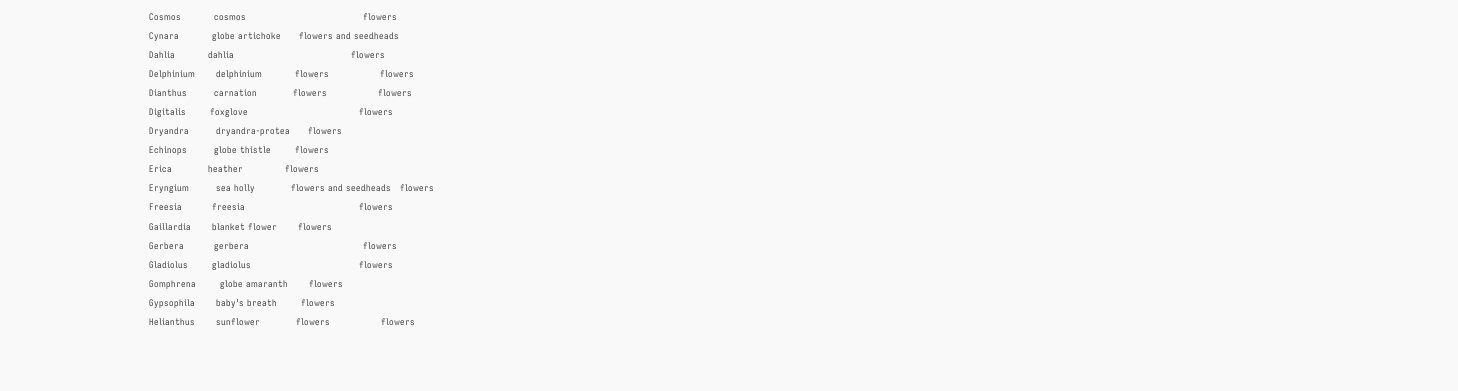Cosmos           cosmos                                       flowers
Cynara           globe artichoke      flowers and seedheads
Dahlia           dahlia                                       flowers
Delphinium       delphinium           flowers                 flowers
Dianthus         carnation            flowers                 flowers
Digitalis        foxglove                                     flowers
Dryandra         dryandra-protea      flowers
Echinops         globe thistle        flowers
Erica            heather              flowers
Eryngium         sea holly            flowers and seedheads   flowers
Freesia          freesia                                      flowers
Gaillardia       blanket flower       flowers
Gerbera          gerbera                                      flowers
Gladiolus        gladiolus                                    flowers
Gomphrena        globe amaranth       flowers
Gypsophila       baby's breath        flowers
Helianthus       sunflower            flowers                 flowers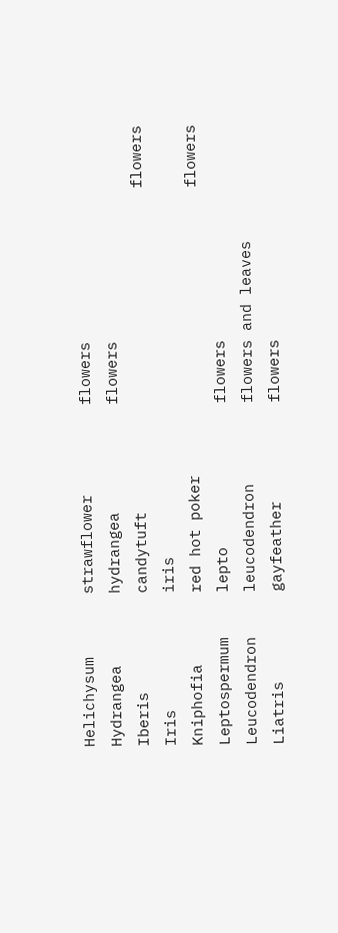Helichysum       strawflower          flowers
Hydrangea        hydrangea            flowers
Iberis           candytuft                                    flowers
Iris             iris
Kniphofia        red hot poker                                flowers
Leptospermum     lepto                flowers
Leucodendron     leucodendron         flowers and leaves
Liatris          gayfeather           flowers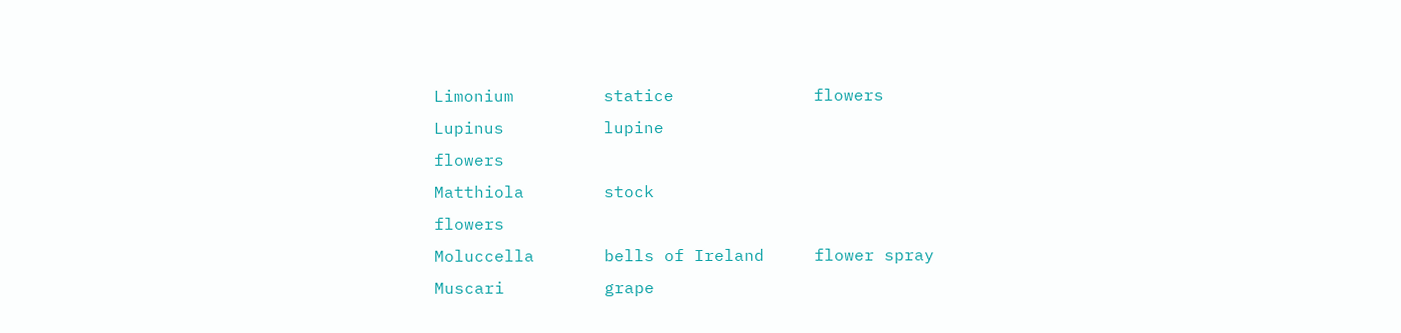Limonium         statice              flowers
Lupinus          lupine                                       flowers
Matthiola        stock                                        flowers
Moluccella       bells of Ireland     flower spray
Muscari          grape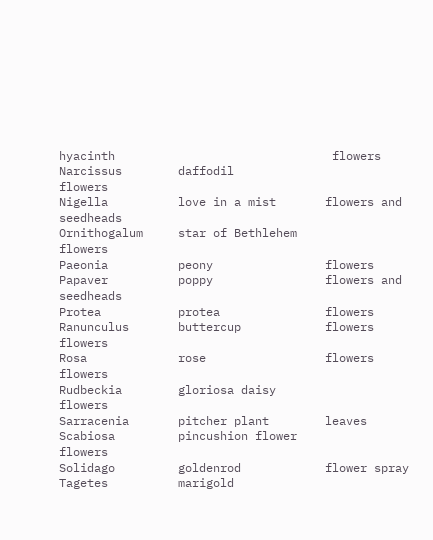hyacinth                               flowers
Narcissus        daffodil                                     flowers
Nigella          love in a mist       flowers and seedheads
Ornithogalum     star of Bethlehem                            flowers
Paeonia          peony                flowers
Papaver          poppy                flowers and seedheads
Protea           protea               flowers
Ranunculus       buttercup            flowers                 flowers
Rosa             rose                 flowers                 flowers
Rudbeckia        gloriosa daisy                               flowers
Sarracenia       pitcher plant        leaves
Scabiosa         pincushion flower                            flowers
Solidago         goldenrod            flower spray
Tagetes          marigold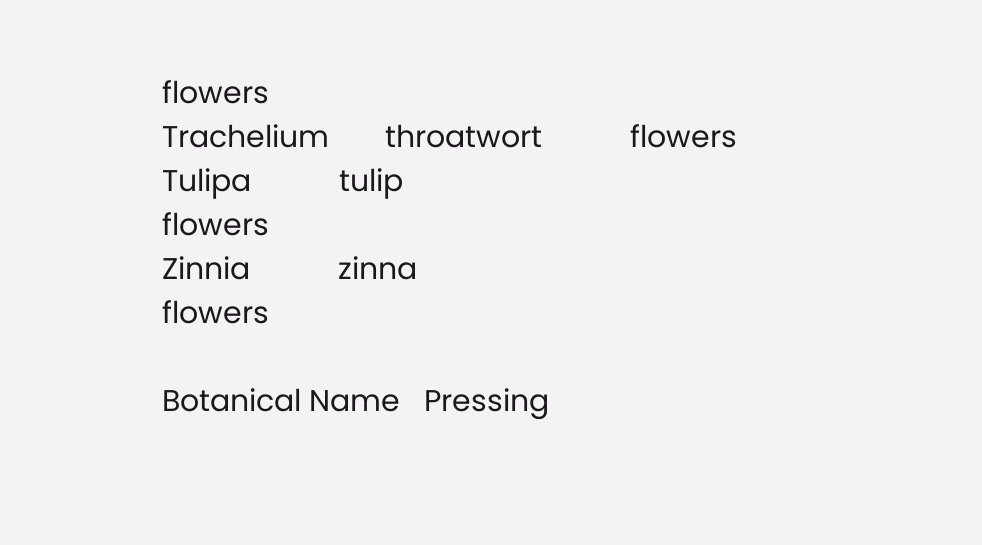flowers
Trachelium       throatwort           flowers
Tulipa           tulip                                        flowers
Zinnia           zinna                                        flowers

Botanical Name   Pressing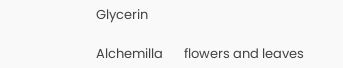Glycerin

Alchemilla       flowers and leaves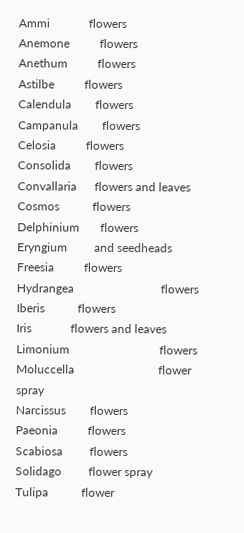Ammi             flowers
Anemone          flowers
Anethum          flowers
Astilbe          flowers
Calendula        flowers
Campanula        flowers
Celosia          flowers
Consolida        flowers
Convallaria      flowers and leaves
Cosmos           flowers
Delphinium       flowers
Eryngium         and seedheads
Freesia          flowers
Hydrangea                             flowers
Iberis           flowers
Iris             flowers and leaves
Limonium                              flowers
Moluccella                            flower spray
Narcissus        flowers
Paeonia          flowers
Scabiosa         flowers
Solidago         flower spray
Tulipa           flower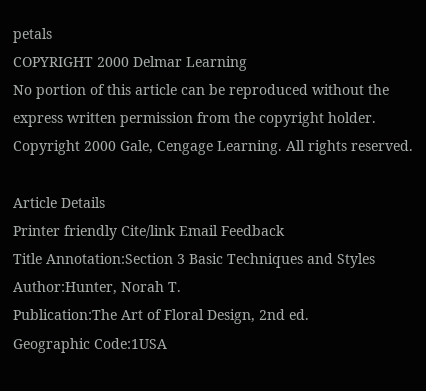petals
COPYRIGHT 2000 Delmar Learning
No portion of this article can be reproduced without the express written permission from the copyright holder.
Copyright 2000 Gale, Cengage Learning. All rights reserved.

Article Details
Printer friendly Cite/link Email Feedback
Title Annotation:Section 3 Basic Techniques and Styles
Author:Hunter, Norah T.
Publication:The Art of Floral Design, 2nd ed.
Geographic Code:1USA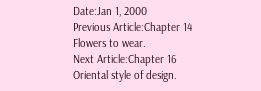Date:Jan 1, 2000
Previous Article:Chapter 14 Flowers to wear.
Next Article:Chapter 16 Oriental style of design.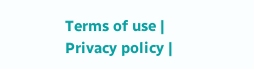Terms of use | Privacy policy |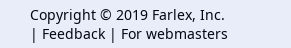Copyright © 2019 Farlex, Inc. | Feedback | For webmasters